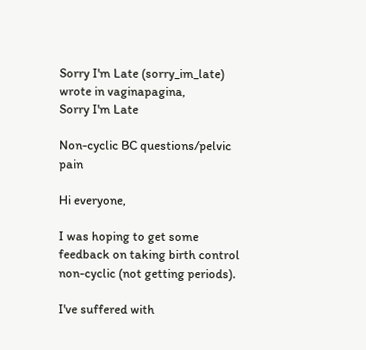Sorry I'm Late (sorry_im_late) wrote in vaginapagina,
Sorry I'm Late

Non-cyclic BC questions/pelvic pain

Hi everyone,

I was hoping to get some feedback on taking birth control non-cyclic (not getting periods).

I've suffered with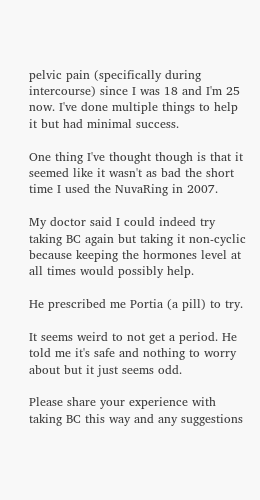pelvic pain (specifically during intercourse) since I was 18 and I'm 25 now. I've done multiple things to help it but had minimal success.

One thing I've thought though is that it seemed like it wasn't as bad the short time I used the NuvaRing in 2007.

My doctor said I could indeed try taking BC again but taking it non-cyclic because keeping the hormones level at all times would possibly help.

He prescribed me Portia (a pill) to try.

It seems weird to not get a period. He told me it's safe and nothing to worry about but it just seems odd.

Please share your experience with taking BC this way and any suggestions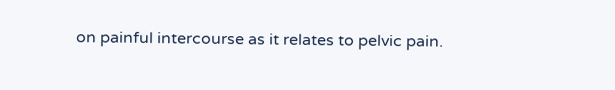on painful intercourse as it relates to pelvic pain.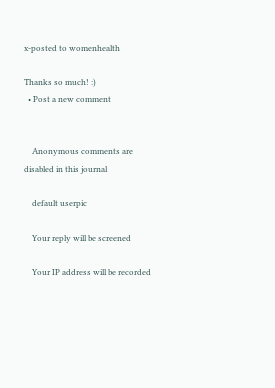x-posted to womenhealth

Thanks so much! :)
  • Post a new comment


    Anonymous comments are disabled in this journal

    default userpic

    Your reply will be screened

    Your IP address will be recorded